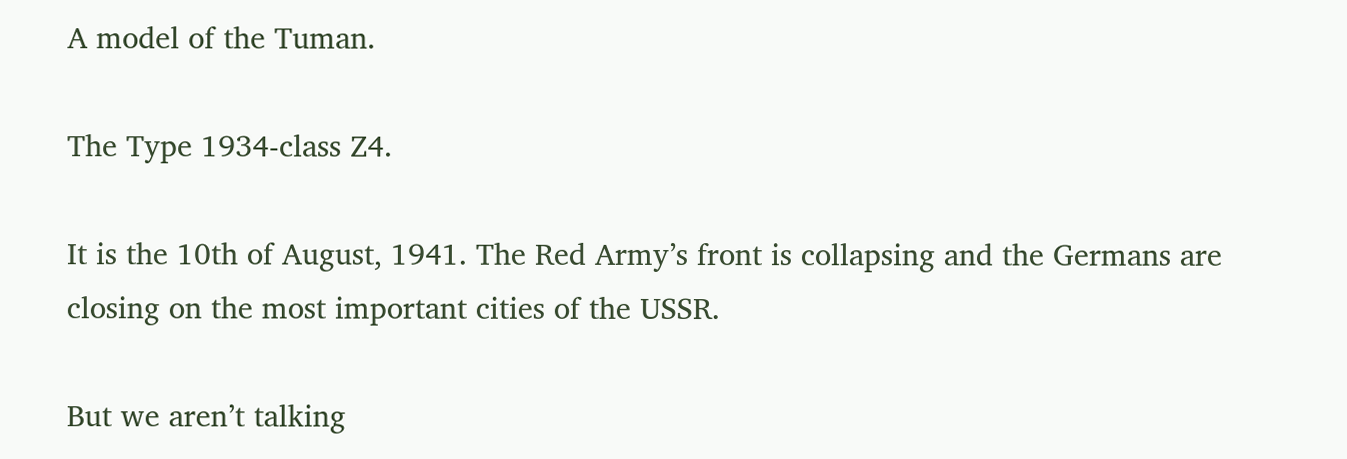A model of the Tuman.

The Type 1934-class Z4.

It is the 10th of August, 1941. The Red Army’s front is collapsing and the Germans are closing on the most important cities of the USSR.

But we aren’t talking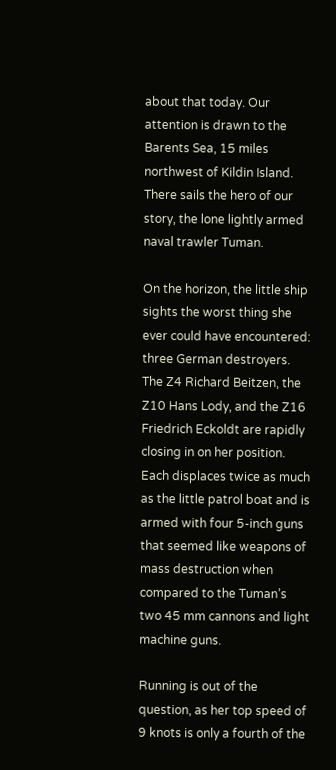about that today. Our attention is drawn to the Barents Sea, 15 miles northwest of Kildin Island. There sails the hero of our story, the lone lightly armed naval trawler Tuman.

On the horizon, the little ship sights the worst thing she ever could have encountered: three German destroyers. The Z4 Richard Beitzen, the Z10 Hans Lody, and the Z16 Friedrich Eckoldt are rapidly closing in on her position. Each displaces twice as much as the little patrol boat and is armed with four 5-inch guns that seemed like weapons of mass destruction when compared to the Tuman’s two 45 mm cannons and light machine guns.

Running is out of the question, as her top speed of 9 knots is only a fourth of the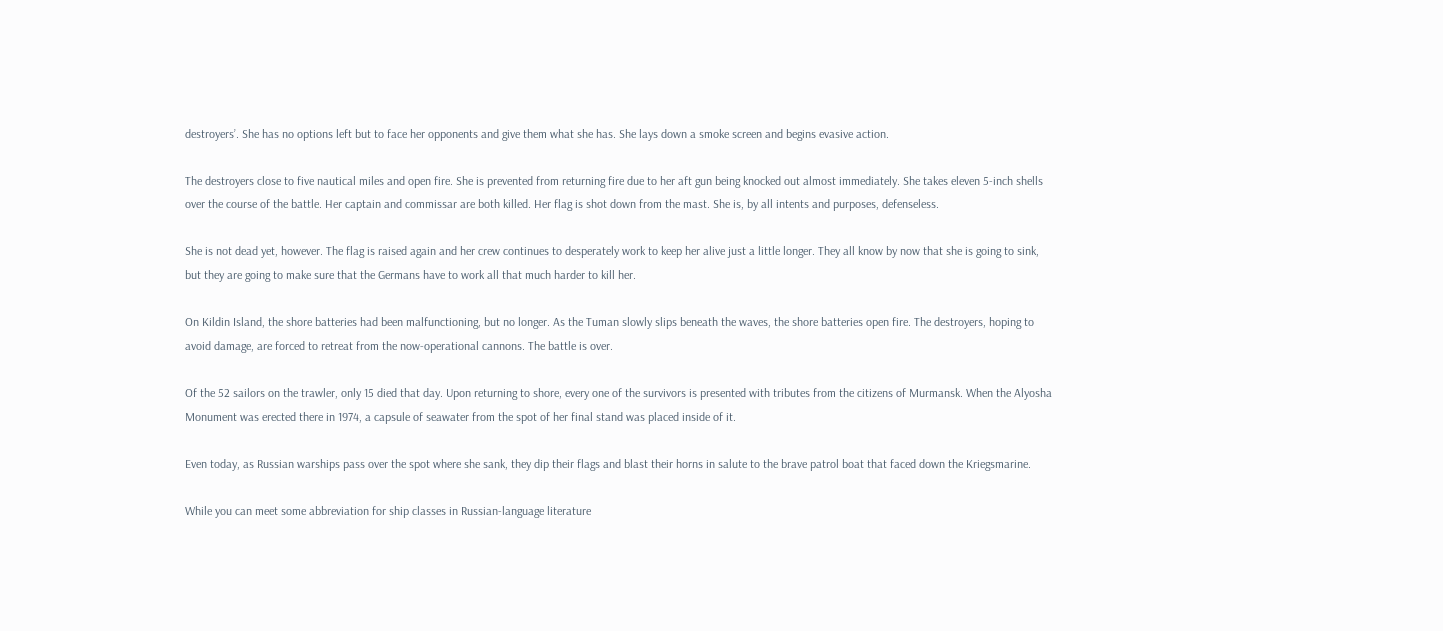destroyers’. She has no options left but to face her opponents and give them what she has. She lays down a smoke screen and begins evasive action.

The destroyers close to five nautical miles and open fire. She is prevented from returning fire due to her aft gun being knocked out almost immediately. She takes eleven 5-inch shells over the course of the battle. Her captain and commissar are both killed. Her flag is shot down from the mast. She is, by all intents and purposes, defenseless.

She is not dead yet, however. The flag is raised again and her crew continues to desperately work to keep her alive just a little longer. They all know by now that she is going to sink, but they are going to make sure that the Germans have to work all that much harder to kill her.

On Kildin Island, the shore batteries had been malfunctioning, but no longer. As the Tuman slowly slips beneath the waves, the shore batteries open fire. The destroyers, hoping to avoid damage, are forced to retreat from the now-operational cannons. The battle is over.

Of the 52 sailors on the trawler, only 15 died that day. Upon returning to shore, every one of the survivors is presented with tributes from the citizens of Murmansk. When the Alyosha Monument was erected there in 1974, a capsule of seawater from the spot of her final stand was placed inside of it.

Even today, as Russian warships pass over the spot where she sank, they dip their flags and blast their horns in salute to the brave patrol boat that faced down the Kriegsmarine.

While you can meet some abbreviation for ship classes in Russian-language literature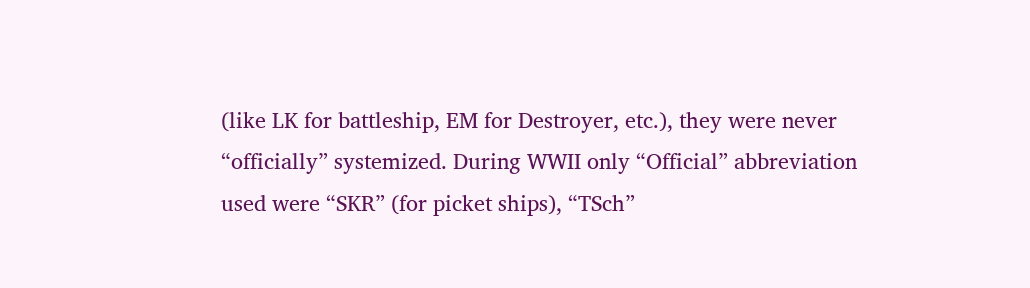(like LK for battleship, EM for Destroyer, etc.), they were never “officially” systemized. During WWII only “Official” abbreviation used were “SKR” (for picket ships), “TSch”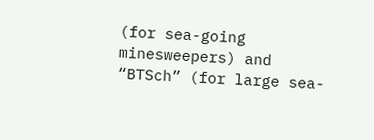(for sea-going minesweepers) and “BTSch” (for large sea-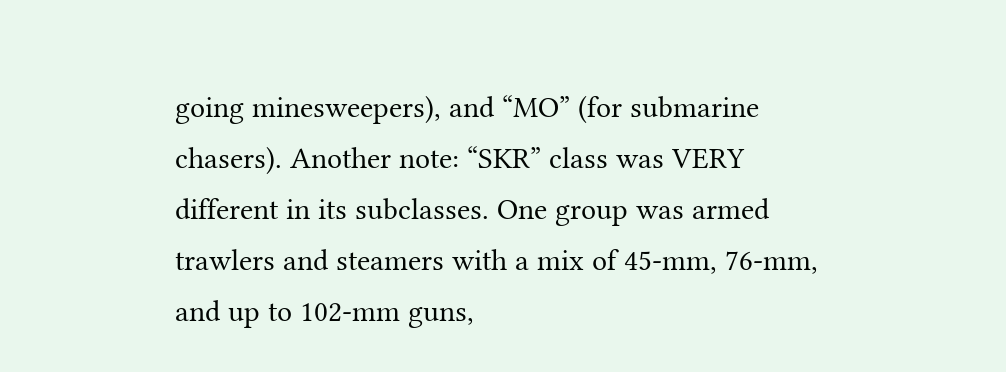going minesweepers), and “MO” (for submarine chasers). Another note: “SKR” class was VERY different in its subclasses. One group was armed trawlers and steamers with a mix of 45-mm, 76-mm, and up to 102-mm guns,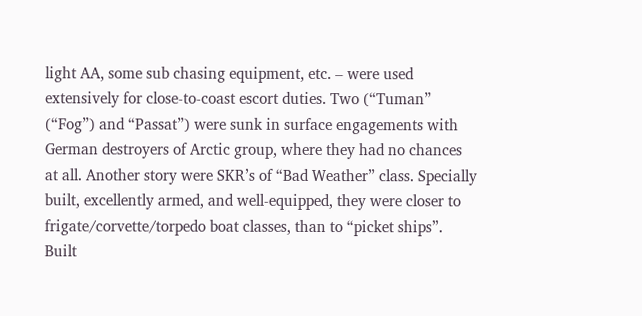light AA, some sub chasing equipment, etc. – were used extensively for close-to-coast escort duties. Two (“Tuman” (“Fog”) and “Passat”) were sunk in surface engagements with German destroyers of Arctic group, where they had no chances at all. Another story were SKR’s of “Bad Weather” class. Specially built, excellently armed, and well-equipped, they were closer to frigate/corvette/torpedo boat classes, than to “picket ships”. Built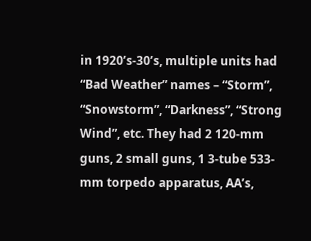in 1920’s-30’s, multiple units had “Bad Weather” names – “Storm”, “Snowstorm”, “Darkness”, “Strong Wind”, etc. They had 2 120-mm guns, 2 small guns, 1 3-tube 533-mm torpedo apparatus, AA’s,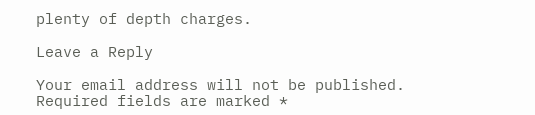plenty of depth charges.

Leave a Reply

Your email address will not be published. Required fields are marked *